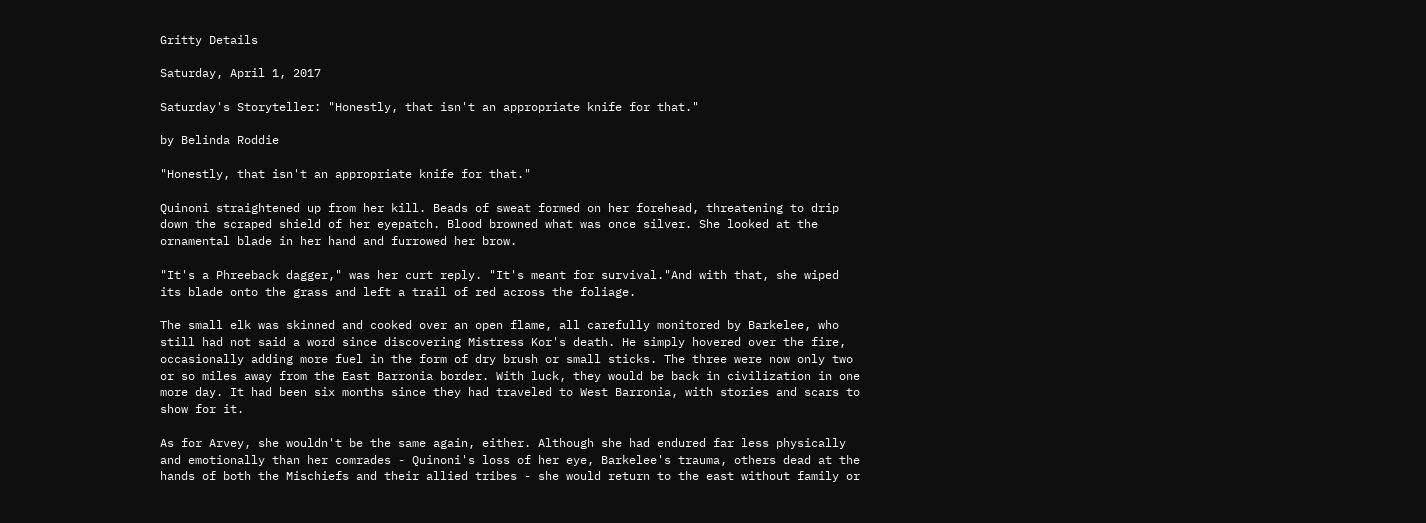Gritty Details

Saturday, April 1, 2017

Saturday's Storyteller: "Honestly, that isn't an appropriate knife for that."

by Belinda Roddie

"Honestly, that isn't an appropriate knife for that."

Quinoni straightened up from her kill. Beads of sweat formed on her forehead, threatening to drip down the scraped shield of her eyepatch. Blood browned what was once silver. She looked at the ornamental blade in her hand and furrowed her brow.

"It's a Phreeback dagger," was her curt reply. "It's meant for survival."And with that, she wiped its blade onto the grass and left a trail of red across the foliage.

The small elk was skinned and cooked over an open flame, all carefully monitored by Barkelee, who still had not said a word since discovering Mistress Kor's death. He simply hovered over the fire, occasionally adding more fuel in the form of dry brush or small sticks. The three were now only two or so miles away from the East Barronia border. With luck, they would be back in civilization in one more day. It had been six months since they had traveled to West Barronia, with stories and scars to show for it.

As for Arvey, she wouldn't be the same again, either. Although she had endured far less physically and emotionally than her comrades - Quinoni's loss of her eye, Barkelee's trauma, others dead at the hands of both the Mischiefs and their allied tribes - she would return to the east without family or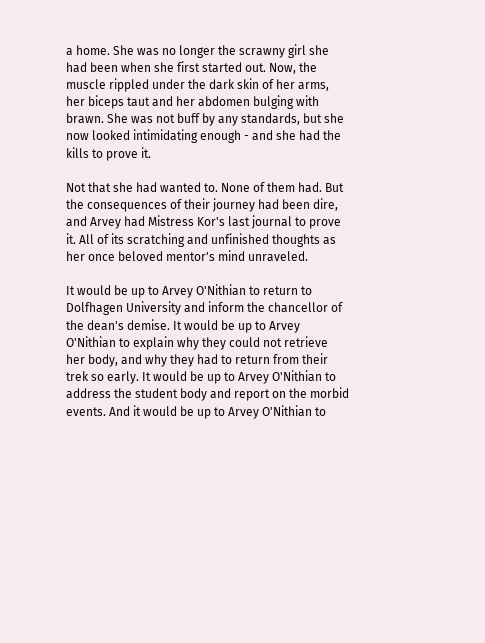a home. She was no longer the scrawny girl she had been when she first started out. Now, the muscle rippled under the dark skin of her arms, her biceps taut and her abdomen bulging with brawn. She was not buff by any standards, but she now looked intimidating enough - and she had the kills to prove it.

Not that she had wanted to. None of them had. But the consequences of their journey had been dire, and Arvey had Mistress Kor's last journal to prove it. All of its scratching and unfinished thoughts as her once beloved mentor's mind unraveled.

It would be up to Arvey O'Nithian to return to Dolfhagen University and inform the chancellor of the dean's demise. It would be up to Arvey O'Nithian to explain why they could not retrieve her body, and why they had to return from their trek so early. It would be up to Arvey O'Nithian to address the student body and report on the morbid events. And it would be up to Arvey O'Nithian to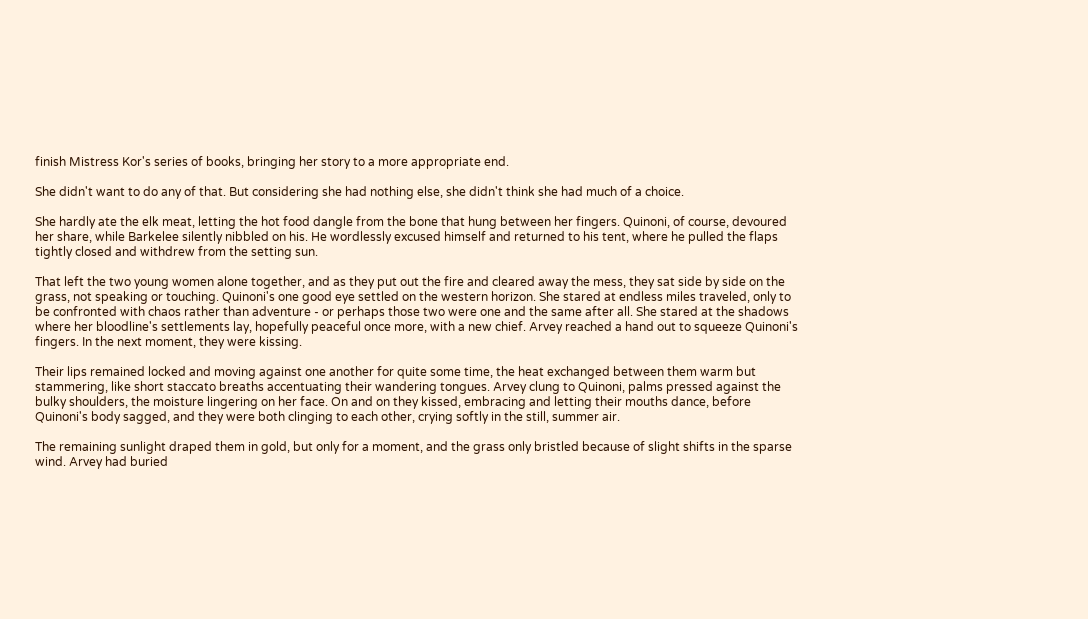finish Mistress Kor's series of books, bringing her story to a more appropriate end.

She didn't want to do any of that. But considering she had nothing else, she didn't think she had much of a choice.

She hardly ate the elk meat, letting the hot food dangle from the bone that hung between her fingers. Quinoni, of course, devoured her share, while Barkelee silently nibbled on his. He wordlessly excused himself and returned to his tent, where he pulled the flaps tightly closed and withdrew from the setting sun.

That left the two young women alone together, and as they put out the fire and cleared away the mess, they sat side by side on the grass, not speaking or touching. Quinoni's one good eye settled on the western horizon. She stared at endless miles traveled, only to be confronted with chaos rather than adventure - or perhaps those two were one and the same after all. She stared at the shadows where her bloodline's settlements lay, hopefully peaceful once more, with a new chief. Arvey reached a hand out to squeeze Quinoni's fingers. In the next moment, they were kissing.

Their lips remained locked and moving against one another for quite some time, the heat exchanged between them warm but stammering, like short staccato breaths accentuating their wandering tongues. Arvey clung to Quinoni, palms pressed against the bulky shoulders, the moisture lingering on her face. On and on they kissed, embracing and letting their mouths dance, before Quinoni's body sagged, and they were both clinging to each other, crying softly in the still, summer air.

The remaining sunlight draped them in gold, but only for a moment, and the grass only bristled because of slight shifts in the sparse wind. Arvey had buried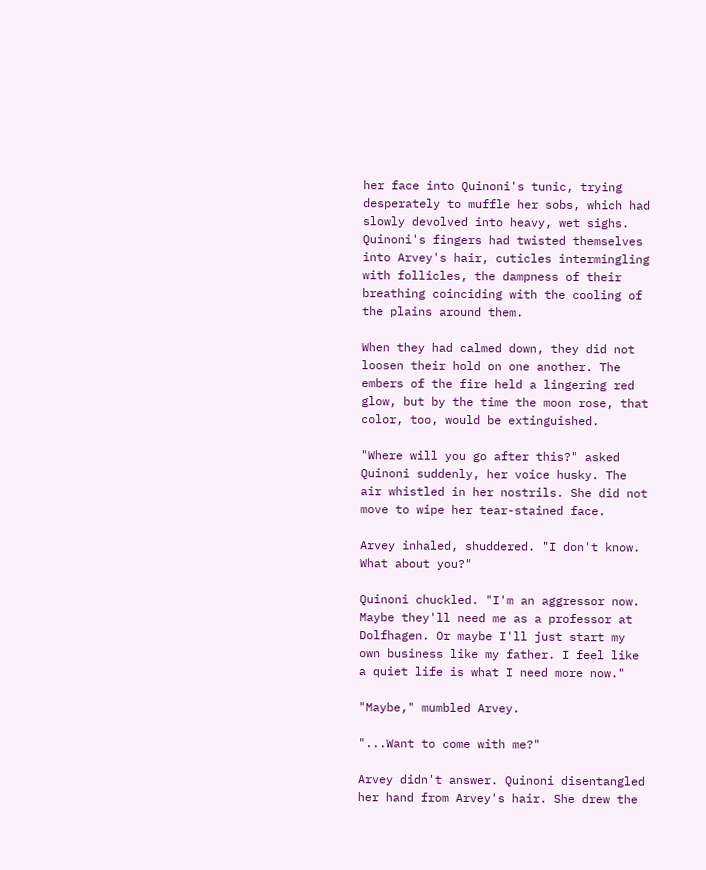her face into Quinoni's tunic, trying desperately to muffle her sobs, which had slowly devolved into heavy, wet sighs. Quinoni's fingers had twisted themselves into Arvey's hair, cuticles intermingling with follicles, the dampness of their breathing coinciding with the cooling of the plains around them.

When they had calmed down, they did not loosen their hold on one another. The embers of the fire held a lingering red glow, but by the time the moon rose, that color, too, would be extinguished.

"Where will you go after this?" asked Quinoni suddenly, her voice husky. The air whistled in her nostrils. She did not move to wipe her tear-stained face.

Arvey inhaled, shuddered. "I don't know. What about you?"

Quinoni chuckled. "I'm an aggressor now. Maybe they'll need me as a professor at Dolfhagen. Or maybe I'll just start my own business like my father. I feel like a quiet life is what I need more now."

"Maybe," mumbled Arvey.

"...Want to come with me?"

Arvey didn't answer. Quinoni disentangled her hand from Arvey's hair. She drew the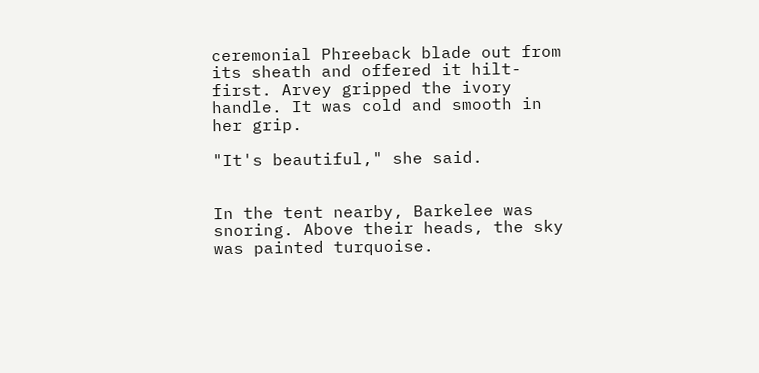ceremonial Phreeback blade out from its sheath and offered it hilt-first. Arvey gripped the ivory handle. It was cold and smooth in her grip.

"It's beautiful," she said.


In the tent nearby, Barkelee was snoring. Above their heads, the sky was painted turquoise.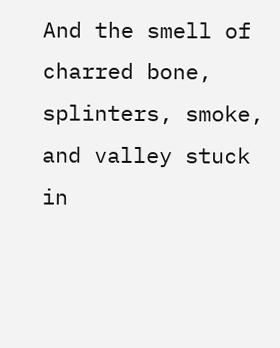And the smell of charred bone, splinters, smoke, and valley stuck in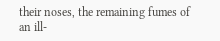their noses, the remaining fumes of an ill-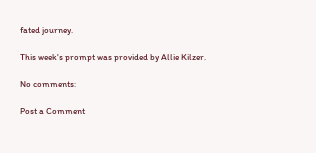fated journey.

This week's prompt was provided by Allie Kilzer.

No comments:

Post a Comment